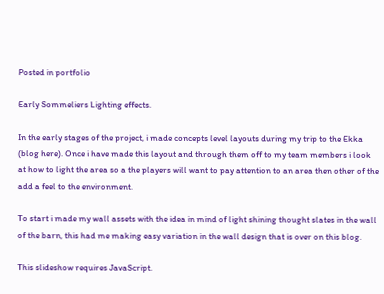Posted in portfolio

Early Sommeliers Lighting effects.

In the early stages of the project, i made concepts level layouts during my trip to the Ekka (blog here). Once i have made this layout and through them off to my team members i look at how to light the area so a the players will want to pay attention to an area then other of the add a feel to the environment.

To start i made my wall assets with the idea in mind of light shining thought slates in the wall of the barn, this had me making easy variation in the wall design that is over on this blog.

This slideshow requires JavaScript.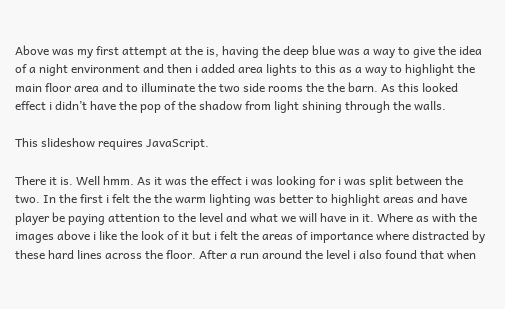Above was my first attempt at the is, having the deep blue was a way to give the idea of a night environment and then i added area lights to this as a way to highlight the main floor area and to illuminate the two side rooms the the barn. As this looked effect i didn’t have the pop of the shadow from light shining through the walls.

This slideshow requires JavaScript.

There it is. Well hmm. As it was the effect i was looking for i was split between the two. In the first i felt the the warm lighting was better to highlight areas and have player be paying attention to the level and what we will have in it. Where as with the images above i like the look of it but i felt the areas of importance where distracted by these hard lines across the floor. After a run around the level i also found that when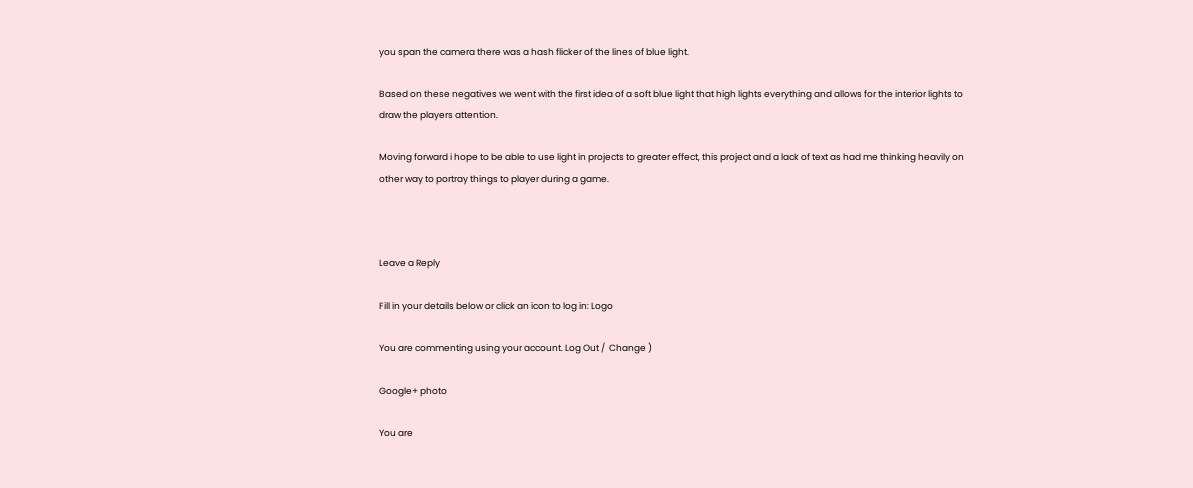you span the camera there was a hash flicker of the lines of blue light.

Based on these negatives we went with the first idea of a soft blue light that high lights everything and allows for the interior lights to draw the players attention.

Moving forward i hope to be able to use light in projects to greater effect, this project and a lack of text as had me thinking heavily on other way to portray things to player during a game.



Leave a Reply

Fill in your details below or click an icon to log in: Logo

You are commenting using your account. Log Out /  Change )

Google+ photo

You are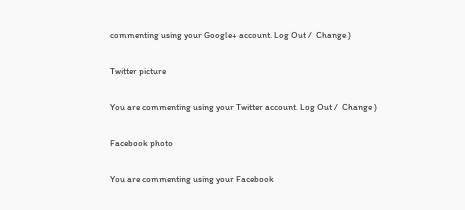commenting using your Google+ account. Log Out /  Change )

Twitter picture

You are commenting using your Twitter account. Log Out /  Change )

Facebook photo

You are commenting using your Facebook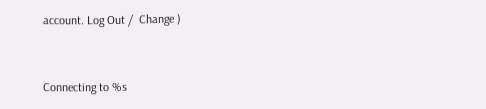account. Log Out /  Change )


Connecting to %s